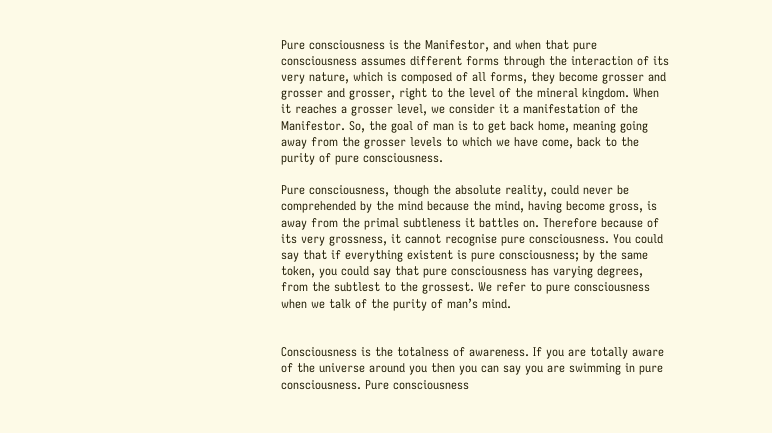Pure consciousness is the Manifestor, and when that pure consciousness assumes different forms through the interaction of its very nature, which is composed of all forms, they become grosser and grosser and grosser, right to the level of the mineral kingdom. When it reaches a grosser level, we consider it a manifestation of the Manifestor. So, the goal of man is to get back home, meaning going away from the grosser levels to which we have come, back to the purity of pure consciousness.

Pure consciousness, though the absolute reality, could never be comprehended by the mind because the mind, having become gross, is away from the primal subtleness it battles on. Therefore because of its very grossness, it cannot recognise pure consciousness. You could say that if everything existent is pure consciousness; by the same token, you could say that pure consciousness has varying degrees, from the subtlest to the grossest. We refer to pure consciousness when we talk of the purity of man’s mind.


Consciousness is the totalness of awareness. If you are totally aware of the universe around you then you can say you are swimming in pure consciousness. Pure consciousness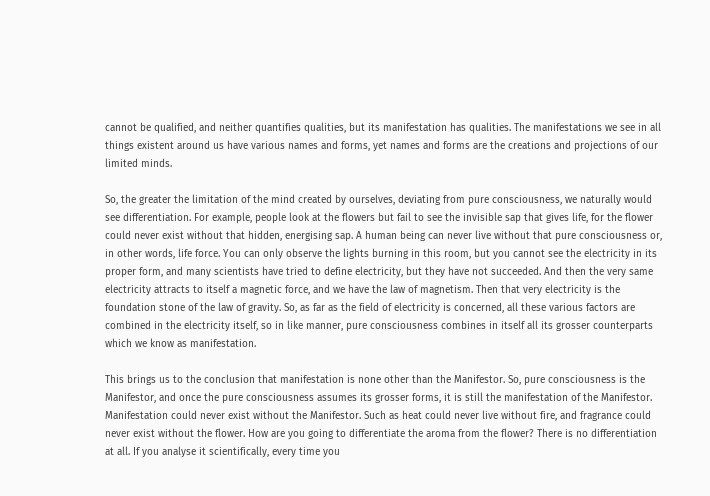cannot be qualified, and neither quantifies qualities, but its manifestation has qualities. The manifestations we see in all things existent around us have various names and forms, yet names and forms are the creations and projections of our limited minds.

So, the greater the limitation of the mind created by ourselves, deviating from pure consciousness, we naturally would see differentiation. For example, people look at the flowers but fail to see the invisible sap that gives life, for the flower could never exist without that hidden, energising sap. A human being can never live without that pure consciousness or, in other words, life force. You can only observe the lights burning in this room, but you cannot see the electricity in its proper form, and many scientists have tried to define electricity, but they have not succeeded. And then the very same electricity attracts to itself a magnetic force, and we have the law of magnetism. Then that very electricity is the foundation stone of the law of gravity. So, as far as the field of electricity is concerned, all these various factors are combined in the electricity itself, so in like manner, pure consciousness combines in itself all its grosser counterparts which we know as manifestation.

This brings us to the conclusion that manifestation is none other than the Manifestor. So, pure consciousness is the Manifestor, and once the pure consciousness assumes its grosser forms, it is still the manifestation of the Manifestor. Manifestation could never exist without the Manifestor. Such as heat could never live without fire, and fragrance could never exist without the flower. How are you going to differentiate the aroma from the flower? There is no differentiation at all. If you analyse it scientifically, every time you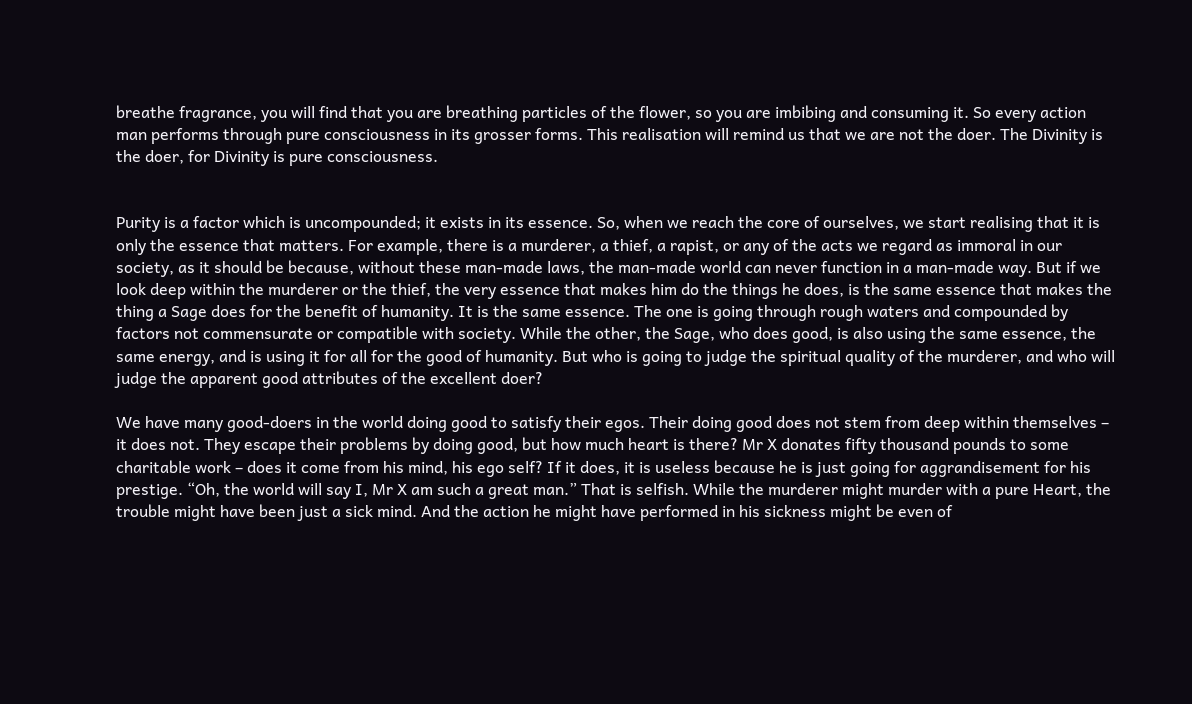breathe fragrance, you will find that you are breathing particles of the flower, so you are imbibing and consuming it. So every action man performs through pure consciousness in its grosser forms. This realisation will remind us that we are not the doer. The Divinity is the doer, for Divinity is pure consciousness.


Purity is a factor which is uncompounded; it exists in its essence. So, when we reach the core of ourselves, we start realising that it is only the essence that matters. For example, there is a murderer, a thief, a rapist, or any of the acts we regard as immoral in our society, as it should be because, without these man-made laws, the man-made world can never function in a man-made way. But if we look deep within the murderer or the thief, the very essence that makes him do the things he does, is the same essence that makes the thing a Sage does for the benefit of humanity. It is the same essence. The one is going through rough waters and compounded by factors not commensurate or compatible with society. While the other, the Sage, who does good, is also using the same essence, the same energy, and is using it for all for the good of humanity. But who is going to judge the spiritual quality of the murderer, and who will judge the apparent good attributes of the excellent doer?

We have many good-doers in the world doing good to satisfy their egos. Their doing good does not stem from deep within themselves – it does not. They escape their problems by doing good, but how much heart is there? Mr X donates fifty thousand pounds to some charitable work – does it come from his mind, his ego self? If it does, it is useless because he is just going for aggrandisement for his prestige. “Oh, the world will say I, Mr X am such a great man.” That is selfish. While the murderer might murder with a pure Heart, the trouble might have been just a sick mind. And the action he might have performed in his sickness might be even of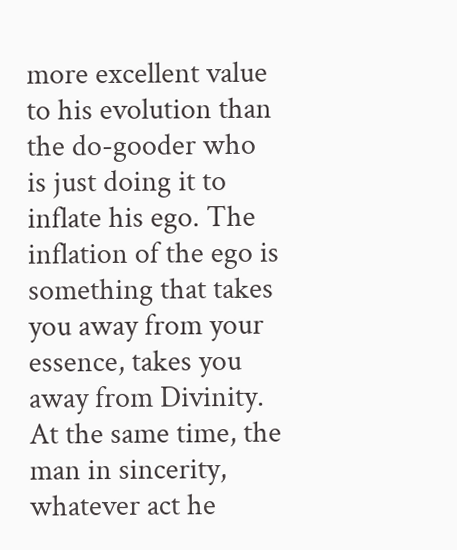more excellent value to his evolution than the do-gooder who is just doing it to inflate his ego. The inflation of the ego is something that takes you away from your essence, takes you away from Divinity. At the same time, the man in sincerity, whatever act he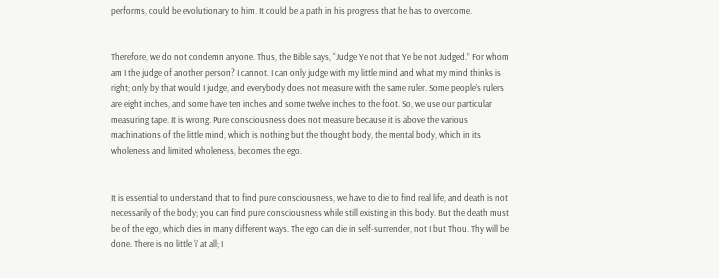performs, could be evolutionary to him. It could be a path in his progress that he has to overcome.


Therefore, we do not condemn anyone. Thus, the Bible says, “Judge Ye not that Ye be not Judged.” For whom am I the judge of another person? I cannot. I can only judge with my little mind and what my mind thinks is right; only by that would I judge, and everybody does not measure with the same ruler. Some people’s rulers are eight inches, and some have ten inches and some twelve inches to the foot. So, we use our particular measuring tape. It is wrong. Pure consciousness does not measure because it is above the various machinations of the little mind, which is nothing but the thought body, the mental body, which in its wholeness and limited wholeness, becomes the ego.


It is essential to understand that to find pure consciousness, we have to die to find real life, and death is not necessarily of the body; you can find pure consciousness while still existing in this body. But the death must be of the ego, which dies in many different ways. The ego can die in self-surrender, not I but Thou. Thy will be done. There is no little ‘i’ at all; I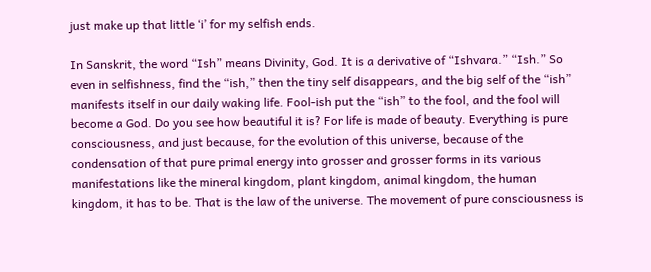just make up that little ‘i’ for my selfish ends.

In Sanskrit, the word “Ish” means Divinity, God. It is a derivative of “Ishvara.” “Ish.” So even in selfishness, find the “ish,” then the tiny self disappears, and the big self of the “ish” manifests itself in our daily waking life. Fool-ish put the “ish” to the fool, and the fool will become a God. Do you see how beautiful it is? For life is made of beauty. Everything is pure consciousness, and just because, for the evolution of this universe, because of the condensation of that pure primal energy into grosser and grosser forms in its various manifestations like the mineral kingdom, plant kingdom, animal kingdom, the human kingdom, it has to be. That is the law of the universe. The movement of pure consciousness is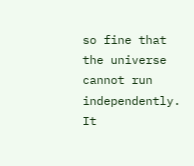so fine that the universe cannot run independently. It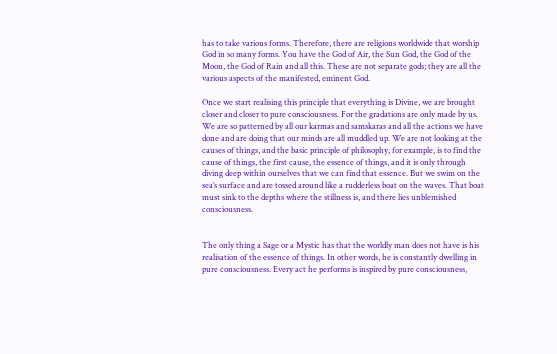has to take various forms. Therefore, there are religions worldwide that worship God in so many forms. You have the God of Air, the Sun God, the God of the Moon, the God of Rain and all this. These are not separate gods; they are all the various aspects of the manifested, eminent God.

Once we start realising this principle that everything is Divine, we are brought closer and closer to pure consciousness. For the gradations are only made by us. We are so patterned by all our karmas and samskaras and all the actions we have done and are doing that our minds are all muddled up. We are not looking at the causes of things, and the basic principle of philosophy, for example, is to find the cause of things, the first cause, the essence of things, and it is only through diving deep within ourselves that we can find that essence. But we swim on the sea’s surface and are tossed around like a rudderless boat on the waves. That boat must sink to the depths where the stillness is, and there lies unblemished consciousness.


The only thing a Sage or a Mystic has that the worldly man does not have is his realisation of the essence of things. In other words, he is constantly dwelling in pure consciousness. Every act he performs is inspired by pure consciousness,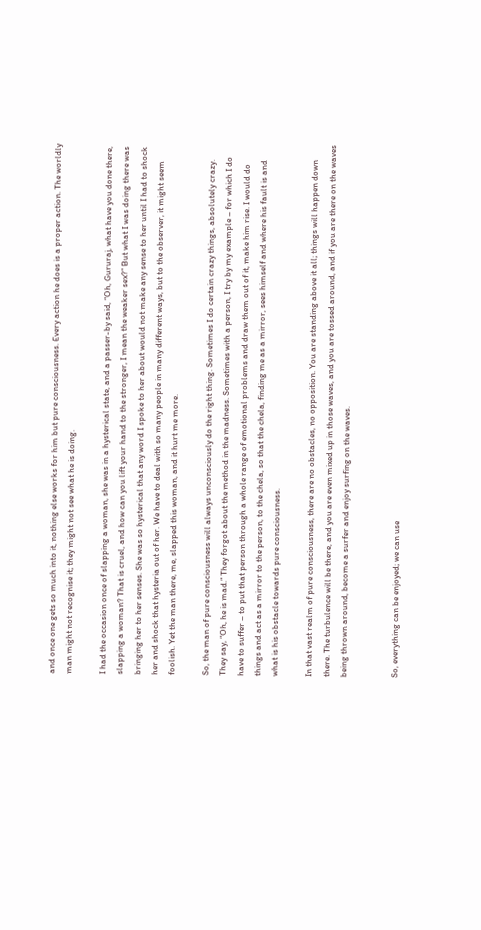and once one gets so much into it, nothing else works for him but pure consciousness. Every action he does is a proper action. The worldly man might not recognise it; they might not see what he is doing.

I had the occasion once of slapping a woman, she was in a hysterical state, and a passer-by said, “Oh, Gururaj, what have you done there, slapping a woman? That is cruel, and how can you lift your hand to the stronger, I mean the weaker sex?” But what I was doing there was bringing her to her senses. She was so hysterical that any word I spoke to her about would not make any sense to her until I had to shock her and shock that hysteria out of her. We have to deal with so many people in many different ways, but to the observer, it might seem foolish. Yet the man there, me, slapped this woman, and it hurt me more.

So, the man of pure consciousness will always unconsciously do the right thing. Sometimes I do certain crazy things, absolutely crazy. They say, “Oh, he is mad.” They forgot about the method in the madness. Sometimes with a person, I try by my example – for which I do have to suffer – to put that person through a whole range of emotional problems and draw them out of it, make him rise. I would do things and act as a mirror to the person, to the chela, so that the chela, finding me as a mirror, sees himself and where his fault is and what is his obstacle towards pure consciousness.

In that vast realm of pure consciousness, there are no obstacles, no opposition. You are standing above it all; things will happen down there. The turbulence will be there, and you are even mixed up in those waves, and you are tossed around, and if you are there on the waves being thrown around, become a surfer and enjoy surfing on the waves.


So, everything can be enjoyed; we can use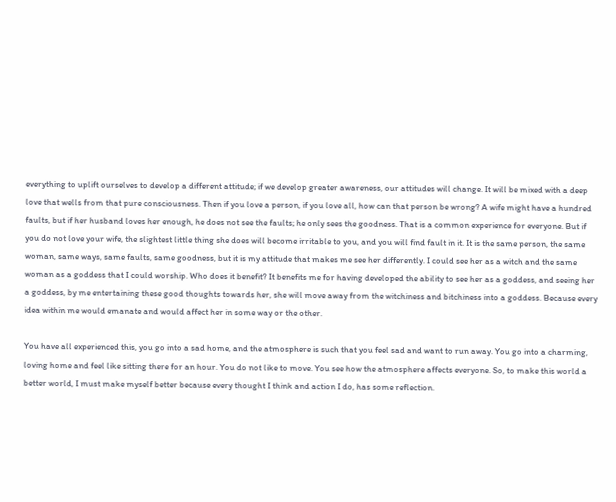everything to uplift ourselves to develop a different attitude; if we develop greater awareness, our attitudes will change. It will be mixed with a deep love that wells from that pure consciousness. Then if you love a person, if you love all, how can that person be wrong? A wife might have a hundred faults, but if her husband loves her enough, he does not see the faults; he only sees the goodness. That is a common experience for everyone. But if you do not love your wife, the slightest little thing she does will become irritable to you, and you will find fault in it. It is the same person, the same woman, same ways, same faults, same goodness, but it is my attitude that makes me see her differently. I could see her as a witch and the same woman as a goddess that I could worship. Who does it benefit? It benefits me for having developed the ability to see her as a goddess, and seeing her a goddess, by me entertaining these good thoughts towards her, she will move away from the witchiness and bitchiness into a goddess. Because every idea within me would emanate and would affect her in some way or the other.

You have all experienced this, you go into a sad home, and the atmosphere is such that you feel sad and want to run away. You go into a charming, loving home and feel like sitting there for an hour. You do not like to move. You see how the atmosphere affects everyone. So, to make this world a better world, I must make myself better because every thought I think and action I do, has some reflection.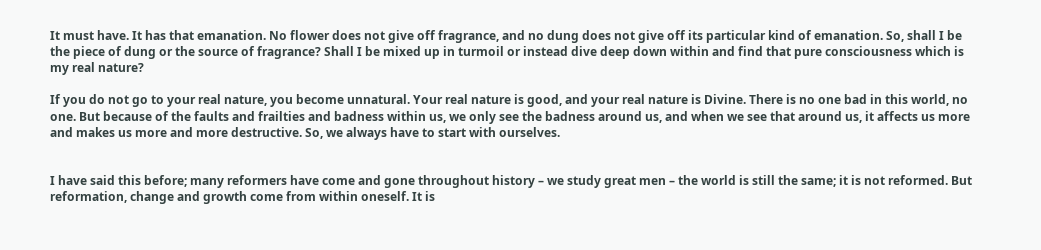It must have. It has that emanation. No flower does not give off fragrance, and no dung does not give off its particular kind of emanation. So, shall I be the piece of dung or the source of fragrance? Shall I be mixed up in turmoil or instead dive deep down within and find that pure consciousness which is my real nature?

If you do not go to your real nature, you become unnatural. Your real nature is good, and your real nature is Divine. There is no one bad in this world, no one. But because of the faults and frailties and badness within us, we only see the badness around us, and when we see that around us, it affects us more and makes us more and more destructive. So, we always have to start with ourselves.


I have said this before; many reformers have come and gone throughout history – we study great men – the world is still the same; it is not reformed. But reformation, change and growth come from within oneself. It is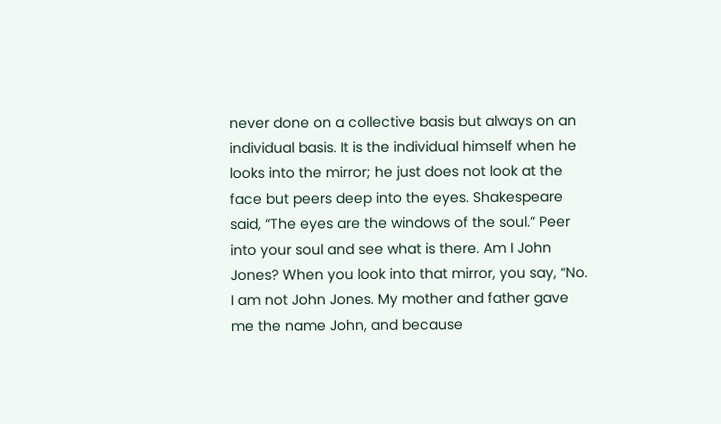never done on a collective basis but always on an individual basis. It is the individual himself when he looks into the mirror; he just does not look at the face but peers deep into the eyes. Shakespeare said, “The eyes are the windows of the soul.” Peer into your soul and see what is there. Am I John Jones? When you look into that mirror, you say, “No. I am not John Jones. My mother and father gave me the name John, and because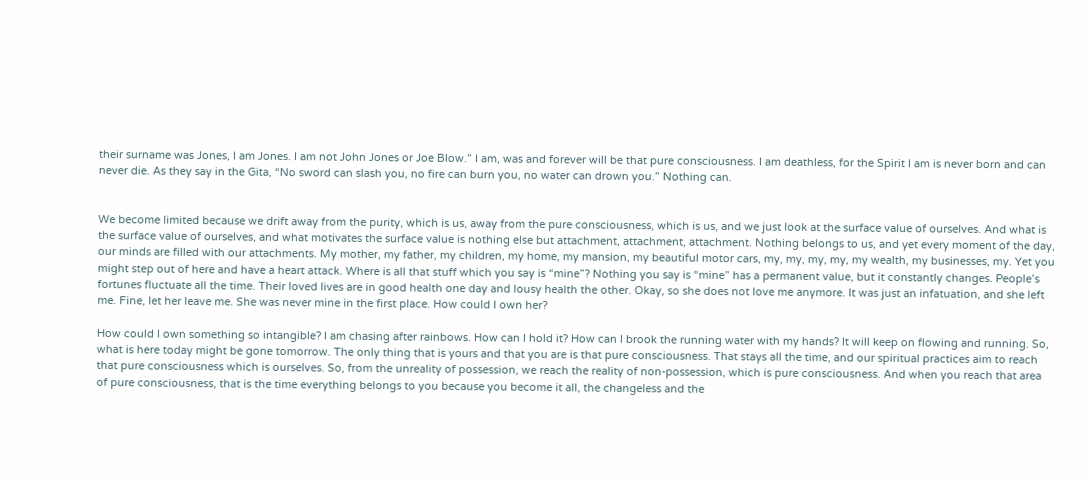their surname was Jones, I am Jones. I am not John Jones or Joe Blow.” I am, was and forever will be that pure consciousness. I am deathless, for the Spirit I am is never born and can never die. As they say in the Gita, “No sword can slash you, no fire can burn you, no water can drown you.” Nothing can.


We become limited because we drift away from the purity, which is us, away from the pure consciousness, which is us, and we just look at the surface value of ourselves. And what is the surface value of ourselves, and what motivates the surface value is nothing else but attachment, attachment, attachment. Nothing belongs to us, and yet every moment of the day, our minds are filled with our attachments. My mother, my father, my children, my home, my mansion, my beautiful motor cars, my, my, my, my, my wealth, my businesses, my. Yet you might step out of here and have a heart attack. Where is all that stuff which you say is “mine”? Nothing you say is “mine” has a permanent value, but it constantly changes. People’s fortunes fluctuate all the time. Their loved lives are in good health one day and lousy health the other. Okay, so she does not love me anymore. It was just an infatuation, and she left me. Fine, let her leave me. She was never mine in the first place. How could I own her?

How could I own something so intangible? I am chasing after rainbows. How can I hold it? How can I brook the running water with my hands? It will keep on flowing and running. So, what is here today might be gone tomorrow. The only thing that is yours and that you are is that pure consciousness. That stays all the time, and our spiritual practices aim to reach that pure consciousness which is ourselves. So, from the unreality of possession, we reach the reality of non-possession, which is pure consciousness. And when you reach that area of pure consciousness, that is the time everything belongs to you because you become it all, the changeless and the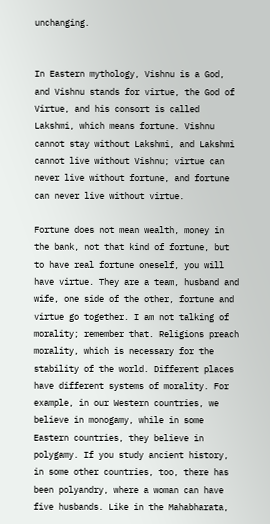unchanging.


In Eastern mythology, Vishnu is a God, and Vishnu stands for virtue, the God of Virtue, and his consort is called Lakshmi, which means fortune. Vishnu cannot stay without Lakshmi, and Lakshmi cannot live without Vishnu; virtue can never live without fortune, and fortune can never live without virtue.

Fortune does not mean wealth, money in the bank, not that kind of fortune, but to have real fortune oneself, you will have virtue. They are a team, husband and wife, one side of the other, fortune and virtue go together. I am not talking of morality; remember that. Religions preach morality, which is necessary for the stability of the world. Different places have different systems of morality. For example, in our Western countries, we believe in monogamy, while in some Eastern countries, they believe in polygamy. If you study ancient history, in some other countries, too, there has been polyandry, where a woman can have five husbands. Like in the Mahabharata,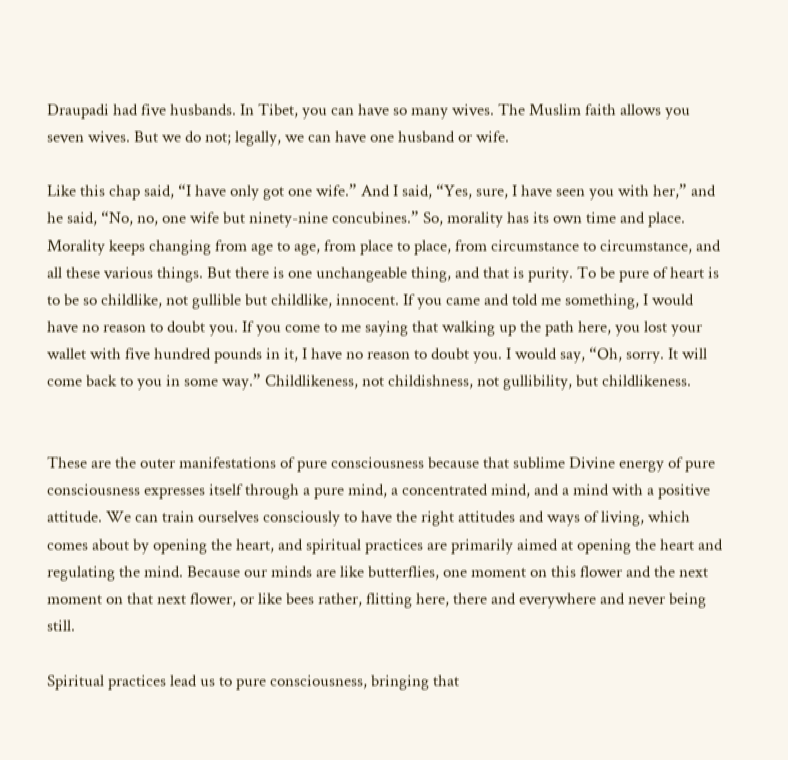Draupadi had five husbands. In Tibet, you can have so many wives. The Muslim faith allows you seven wives. But we do not; legally, we can have one husband or wife.

Like this chap said, “I have only got one wife.” And I said, “Yes, sure, I have seen you with her,” and he said, “No, no, one wife but ninety-nine concubines.” So, morality has its own time and place. Morality keeps changing from age to age, from place to place, from circumstance to circumstance, and all these various things. But there is one unchangeable thing, and that is purity. To be pure of heart is to be so childlike, not gullible but childlike, innocent. If you came and told me something, I would have no reason to doubt you. If you come to me saying that walking up the path here, you lost your wallet with five hundred pounds in it, I have no reason to doubt you. I would say, “Oh, sorry. It will come back to you in some way.” Childlikeness, not childishness, not gullibility, but childlikeness.


These are the outer manifestations of pure consciousness because that sublime Divine energy of pure consciousness expresses itself through a pure mind, a concentrated mind, and a mind with a positive attitude. We can train ourselves consciously to have the right attitudes and ways of living, which comes about by opening the heart, and spiritual practices are primarily aimed at opening the heart and regulating the mind. Because our minds are like butterflies, one moment on this flower and the next moment on that next flower, or like bees rather, flitting here, there and everywhere and never being still.

Spiritual practices lead us to pure consciousness, bringing that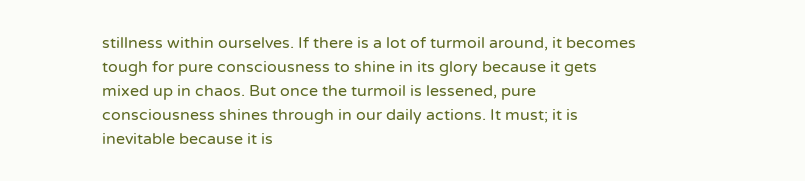stillness within ourselves. If there is a lot of turmoil around, it becomes tough for pure consciousness to shine in its glory because it gets mixed up in chaos. But once the turmoil is lessened, pure consciousness shines through in our daily actions. It must; it is inevitable because it is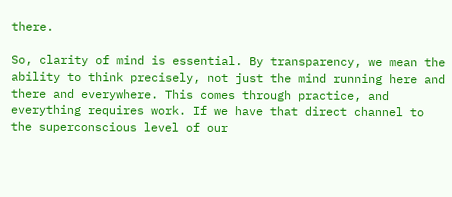there.

So, clarity of mind is essential. By transparency, we mean the ability to think precisely, not just the mind running here and there and everywhere. This comes through practice, and everything requires work. If we have that direct channel to the superconscious level of our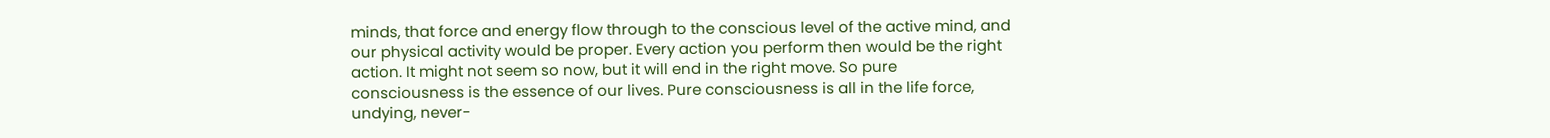minds, that force and energy flow through to the conscious level of the active mind, and our physical activity would be proper. Every action you perform then would be the right action. It might not seem so now, but it will end in the right move. So pure consciousness is the essence of our lives. Pure consciousness is all in the life force, undying, never-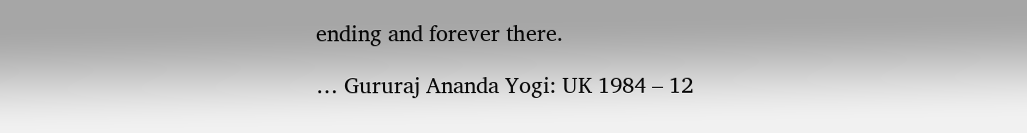ending and forever there.

… Gururaj Ananda Yogi: UK 1984 – 12